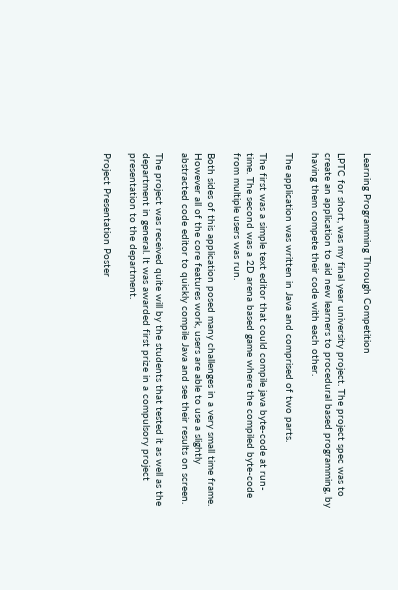Learning Programming Through Competition

LPTC for short, was my final year university project. The project spec was to create an application to aid new learners to procedural based programming, by having them compete their code with each other.

The application was written in Java and comprised of two parts.

The first was a simple text editor that could compile java byte-code at run-time. The second was a 2D arena based game where the compiled byte-code from multiple users was run.

Both sides of this application posed many challenges in a very small time frame. However all of the core features work, users are able to use a slightly abstracted code editor to quickly compile Java and see their results on screen.

The project was received quite will by the students that tested it as well as the department in general. It was awarded first prize in a compulsory project presentation to the department.

Project Presentation Poster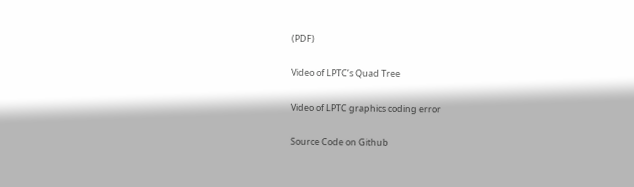(PDF)

Video of LPTC’s Quad Tree

Video of LPTC graphics coding error

Source Code on Github